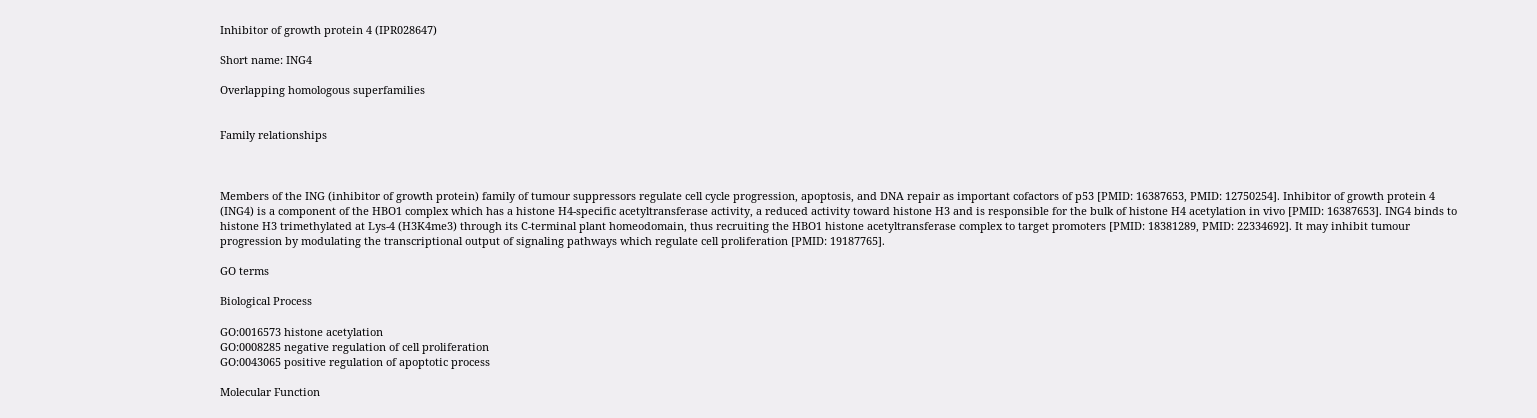Inhibitor of growth protein 4 (IPR028647)

Short name: ING4

Overlapping homologous superfamilies


Family relationships



Members of the ING (inhibitor of growth protein) family of tumour suppressors regulate cell cycle progression, apoptosis, and DNA repair as important cofactors of p53 [PMID: 16387653, PMID: 12750254]. Inhibitor of growth protein 4 (ING4) is a component of the HBO1 complex which has a histone H4-specific acetyltransferase activity, a reduced activity toward histone H3 and is responsible for the bulk of histone H4 acetylation in vivo [PMID: 16387653]. ING4 binds to histone H3 trimethylated at Lys-4 (H3K4me3) through its C-terminal plant homeodomain, thus recruiting the HBO1 histone acetyltransferase complex to target promoters [PMID: 18381289, PMID: 22334692]. It may inhibit tumour progression by modulating the transcriptional output of signaling pathways which regulate cell proliferation [PMID: 19187765].

GO terms

Biological Process

GO:0016573 histone acetylation
GO:0008285 negative regulation of cell proliferation
GO:0043065 positive regulation of apoptotic process

Molecular Function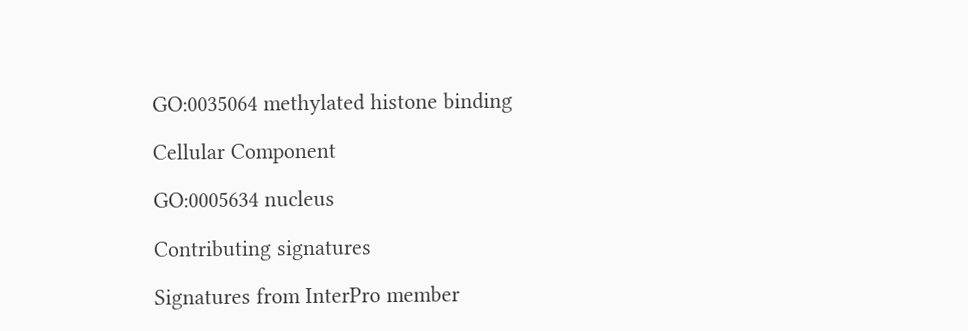GO:0035064 methylated histone binding

Cellular Component

GO:0005634 nucleus

Contributing signatures

Signatures from InterPro member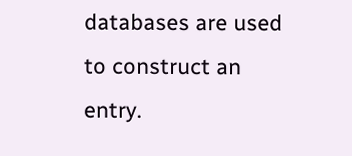databases are used to construct an entry.